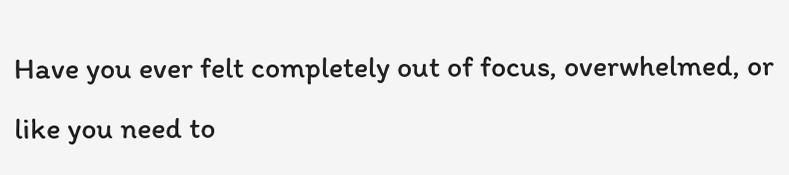Have you ever felt completely out of focus, overwhelmed, or like you need to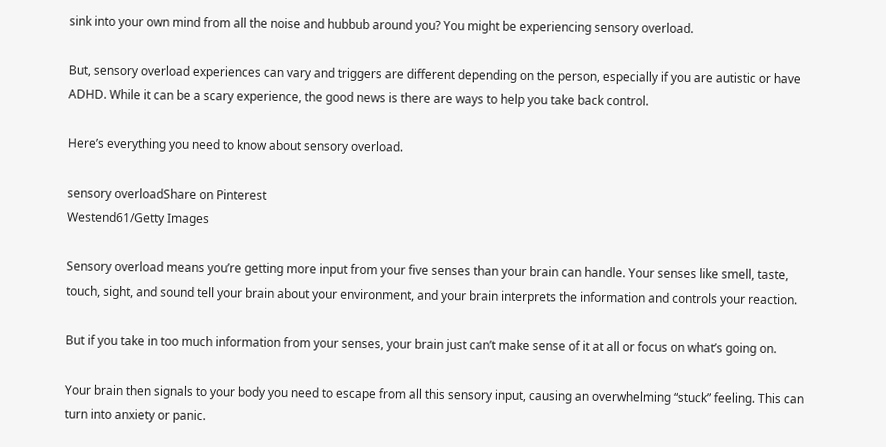sink into your own mind from all the noise and hubbub around you? You might be experiencing sensory overload.

But, sensory overload experiences can vary and triggers are different depending on the person, especially if you are autistic or have ADHD. While it can be a scary experience, the good news is there are ways to help you take back control.

Here’s everything you need to know about sensory overload.

sensory overloadShare on Pinterest
Westend61/Getty Images

Sensory overload means you’re getting more input from your five senses than your brain can handle. Your senses like smell, taste, touch, sight, and sound tell your brain about your environment, and your brain interprets the information and controls your reaction.

But if you take in too much information from your senses, your brain just can’t make sense of it at all or focus on what’s going on.

Your brain then signals to your body you need to escape from all this sensory input, causing an overwhelming “stuck” feeling. This can turn into anxiety or panic.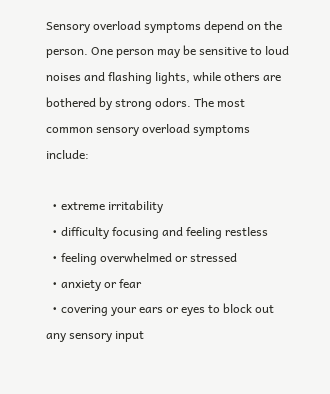Sensory overload symptoms depend on the person. One person may be sensitive to loud noises and flashing lights, while others are bothered by strong odors. The most common sensory overload symptoms include:

  • extreme irritability
  • difficulty focusing and feeling restless
  • feeling overwhelmed or stressed
  • anxiety or fear
  • covering your ears or eyes to block out any sensory input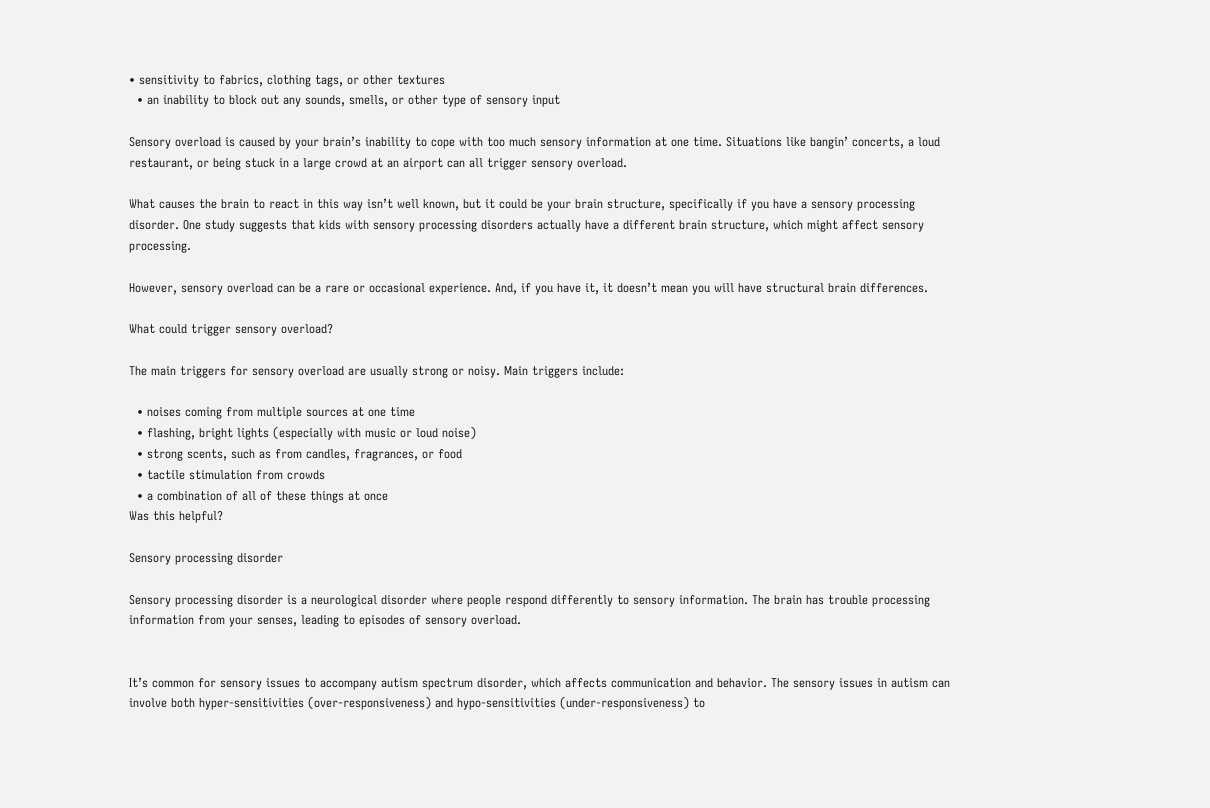• sensitivity to fabrics, clothing tags, or other textures
  • an inability to block out any sounds, smells, or other type of sensory input

Sensory overload is caused by your brain’s inability to cope with too much sensory information at one time. Situations like bangin’ concerts, a loud restaurant, or being stuck in a large crowd at an airport can all trigger sensory overload.

What causes the brain to react in this way isn’t well known, but it could be your brain structure, specifically if you have a sensory processing disorder. One study suggests that kids with sensory processing disorders actually have a different brain structure, which might affect sensory processing.

However, sensory overload can be a rare or occasional experience. And, if you have it, it doesn’t mean you will have structural brain differences.

What could trigger sensory overload?

The main triggers for sensory overload are usually strong or noisy. Main triggers include:

  • noises coming from multiple sources at one time
  • flashing, bright lights (especially with music or loud noise)
  • strong scents, such as from candles, fragrances, or food
  • tactile stimulation from crowds
  • a combination of all of these things at once
Was this helpful?

Sensory processing disorder

Sensory processing disorder is a neurological disorder where people respond differently to sensory information. The brain has trouble processing information from your senses, leading to episodes of sensory overload.


It’s common for sensory issues to accompany autism spectrum disorder, which affects communication and behavior. The sensory issues in autism can involve both hyper-sensitivities (over-responsiveness) and hypo-sensitivities (under-responsiveness) to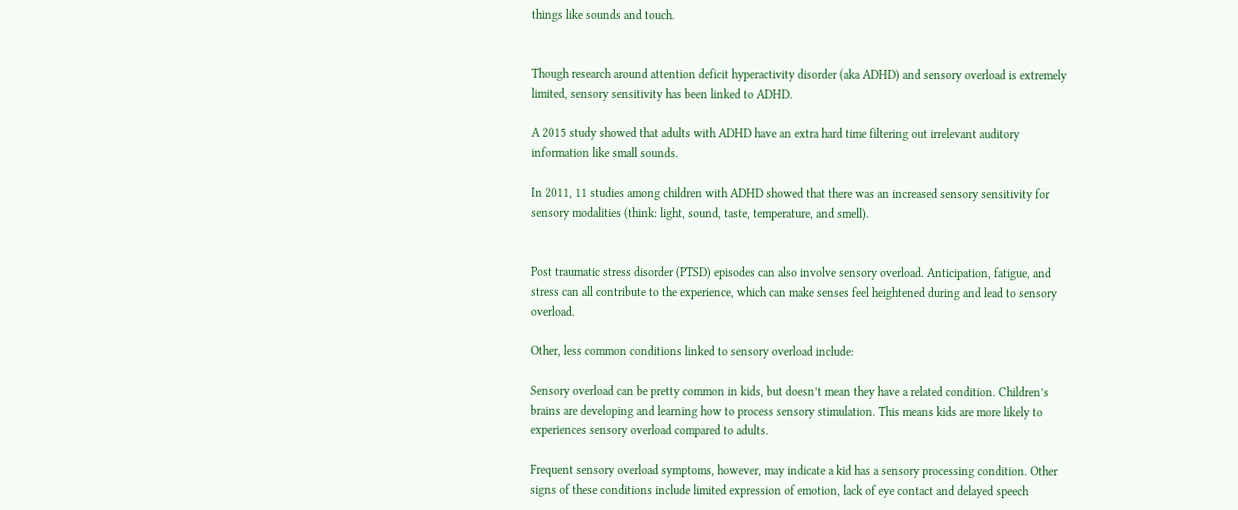things like sounds and touch.


Though research around attention deficit hyperactivity disorder (aka ADHD) and sensory overload is extremely limited, sensory sensitivity has been linked to ADHD.

A 2015 study showed that adults with ADHD have an extra hard time filtering out irrelevant auditory information like small sounds.

In 2011, 11 studies among children with ADHD showed that there was an increased sensory sensitivity for sensory modalities (think: light, sound, taste, temperature, and smell).


Post traumatic stress disorder (PTSD) episodes can also involve sensory overload. Anticipation, fatigue, and stress can all contribute to the experience, which can make senses feel heightened during and lead to sensory overload.

Other, less common conditions linked to sensory overload include:

Sensory overload can be pretty common in kids, but doesn’t mean they have a related condition. Children’s brains are developing and learning how to process sensory stimulation. This means kids are more likely to experiences sensory overload compared to adults.

Frequent sensory overload symptoms, however, may indicate a kid has a sensory processing condition. Other signs of these conditions include limited expression of emotion, lack of eye contact and delayed speech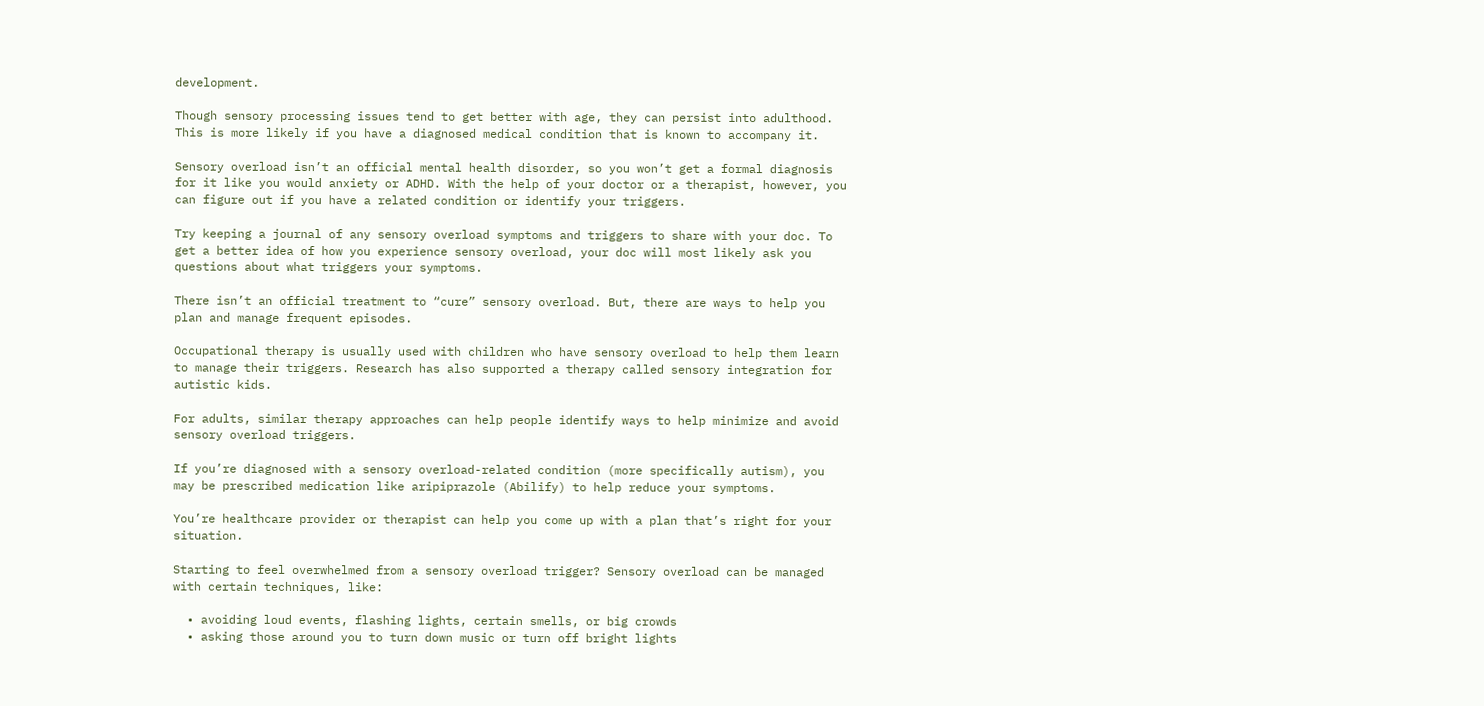development.

Though sensory processing issues tend to get better with age, they can persist into adulthood. This is more likely if you have a diagnosed medical condition that is known to accompany it.

Sensory overload isn’t an official mental health disorder, so you won’t get a formal diagnosis for it like you would anxiety or ADHD. With the help of your doctor or a therapist, however, you can figure out if you have a related condition or identify your triggers.

Try keeping a journal of any sensory overload symptoms and triggers to share with your doc. To get a better idea of how you experience sensory overload, your doc will most likely ask you questions about what triggers your symptoms.

There isn’t an official treatment to “cure” sensory overload. But, there are ways to help you plan and manage frequent episodes.

Occupational therapy is usually used with children who have sensory overload to help them learn to manage their triggers. Research has also supported a therapy called sensory integration for autistic kids.

For adults, similar therapy approaches can help people identify ways to help minimize and avoid sensory overload triggers.

If you’re diagnosed with a sensory overload-related condition (more specifically autism), you may be prescribed medication like aripiprazole (Abilify) to help reduce your symptoms.

You’re healthcare provider or therapist can help you come up with a plan that’s right for your situation.

Starting to feel overwhelmed from a sensory overload trigger? Sensory overload can be managed with certain techniques, like:

  • avoiding loud events, flashing lights, certain smells, or big crowds
  • asking those around you to turn down music or turn off bright lights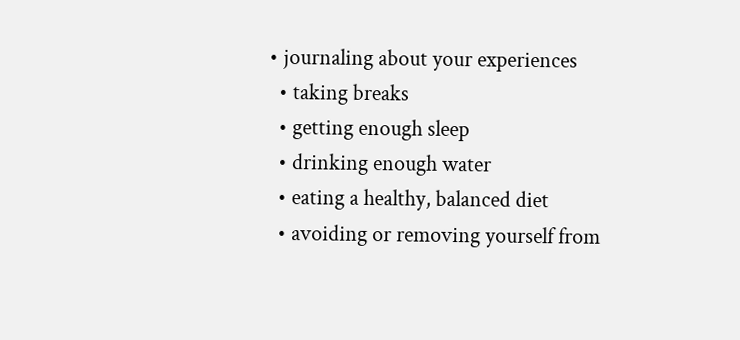• journaling about your experiences
  • taking breaks
  • getting enough sleep
  • drinking enough water
  • eating a healthy, balanced diet
  • avoiding or removing yourself from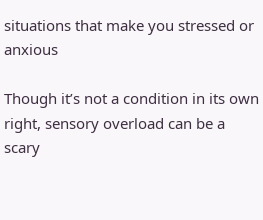situations that make you stressed or anxious

Though it’s not a condition in its own right, sensory overload can be a scary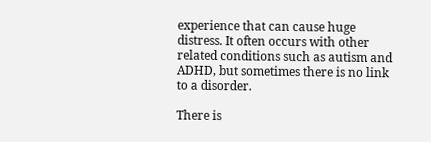experience that can cause huge distress. It often occurs with other related conditions such as autism and ADHD, but sometimes there is no link to a disorder.

There is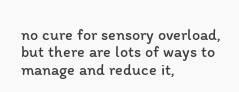no cure for sensory overload, but there are lots of ways to manage and reduce it,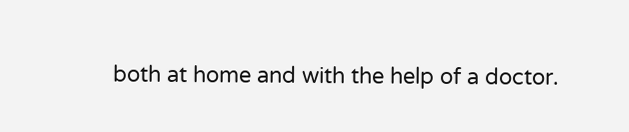both at home and with the help of a doctor.